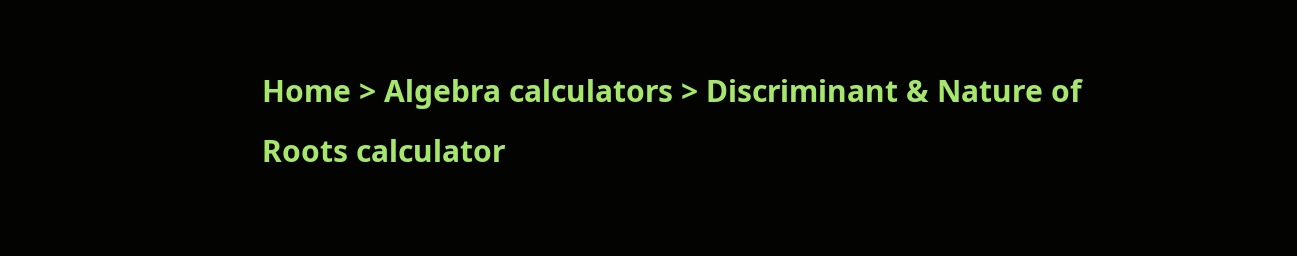Home > Algebra calculators > Discriminant & Nature of Roots calculator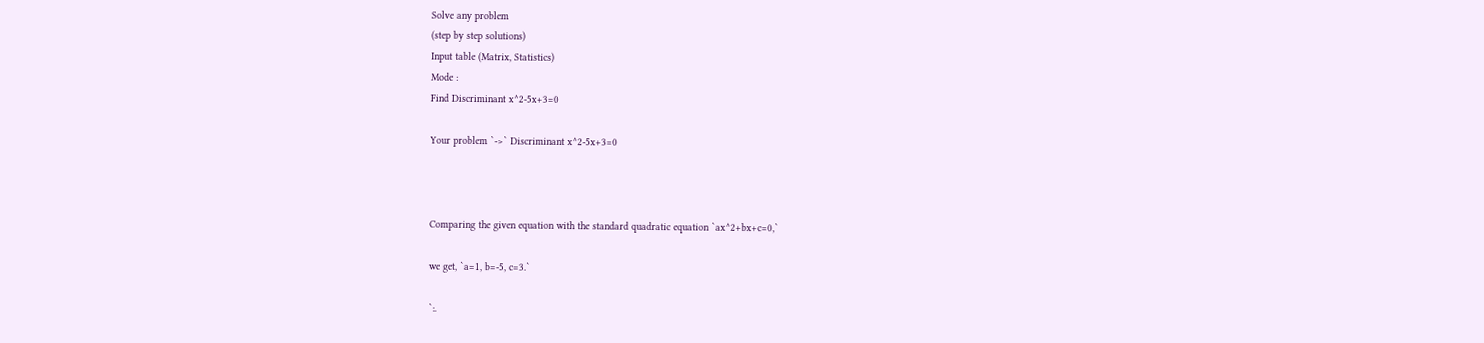Solve any problem
(step by step solutions)
Input table (Matrix, Statistics)
Mode :
Find Discriminant x^2-5x+3=0

Your problem `->` Discriminant x^2-5x+3=0



Comparing the given equation with the standard quadratic equation `ax^2+bx+c=0,`

we get, `a=1, b=-5, c=3.`

`:.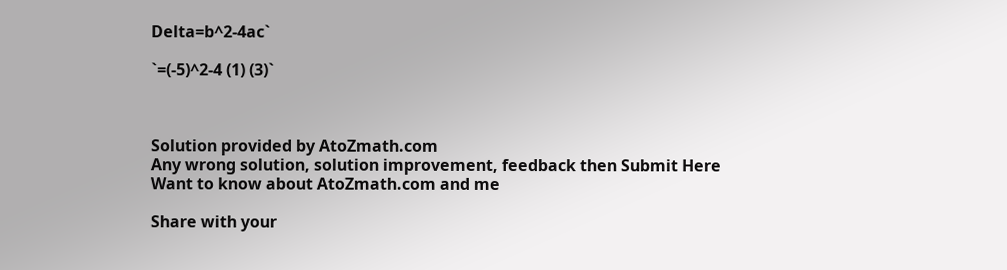Delta=b^2-4ac`

`=(-5)^2-4 (1) (3)`



Solution provided by AtoZmath.com
Any wrong solution, solution improvement, feedback then Submit Here
Want to know about AtoZmath.com and me

Share with your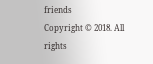friends
Copyright © 2018. All rights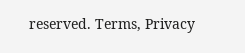reserved. Terms, Privacy